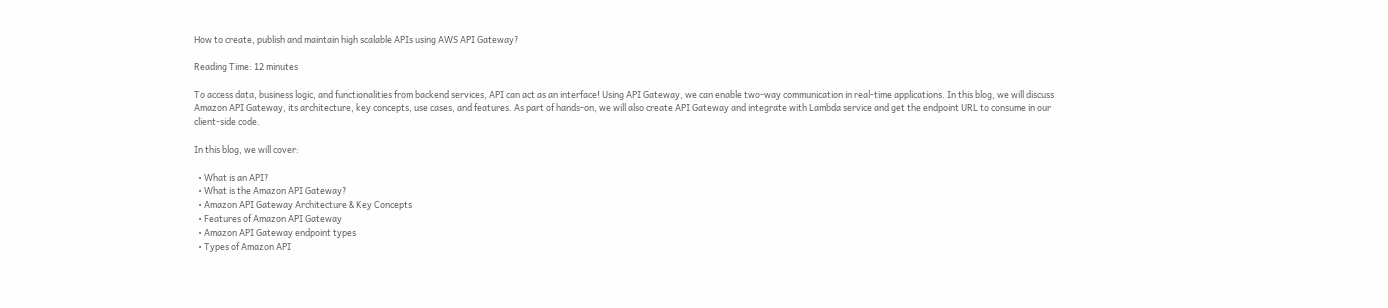How to create, publish and maintain high scalable APIs using AWS API Gateway?

Reading Time: 12 minutes

To access data, business logic, and functionalities from backend services, API can act as an interface! Using API Gateway, we can enable two-way communication in real-time applications. In this blog, we will discuss Amazon API Gateway, its architecture, key concepts, use cases, and features. As part of hands-on, we will also create API Gateway and integrate with Lambda service and get the endpoint URL to consume in our client-side code.

In this blog, we will cover:

  • What is an API?
  • What is the Amazon API Gateway?
  • Amazon API Gateway Architecture & Key Concepts
  • Features of Amazon API Gateway
  • Amazon API Gateway endpoint types
  • Types of Amazon API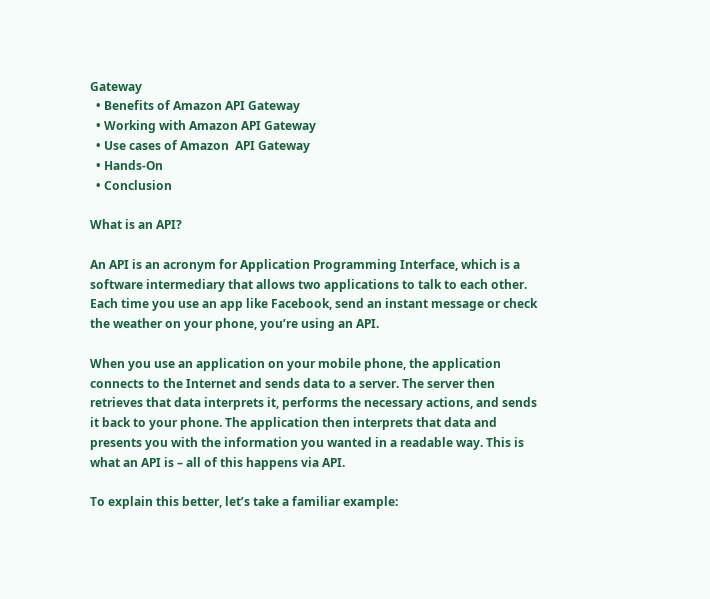Gateway
  • Benefits of Amazon API Gateway
  • Working with Amazon API Gateway
  • Use cases of Amazon  API Gateway
  • Hands-On
  • Conclusion

What is an API?

An API is an acronym for Application Programming Interface, which is a software intermediary that allows two applications to talk to each other. Each time you use an app like Facebook, send an instant message or check the weather on your phone, you’re using an API.

When you use an application on your mobile phone, the application connects to the Internet and sends data to a server. The server then retrieves that data interprets it, performs the necessary actions, and sends it back to your phone. The application then interprets that data and presents you with the information you wanted in a readable way. This is what an API is – all of this happens via API.

To explain this better, let’s take a familiar example: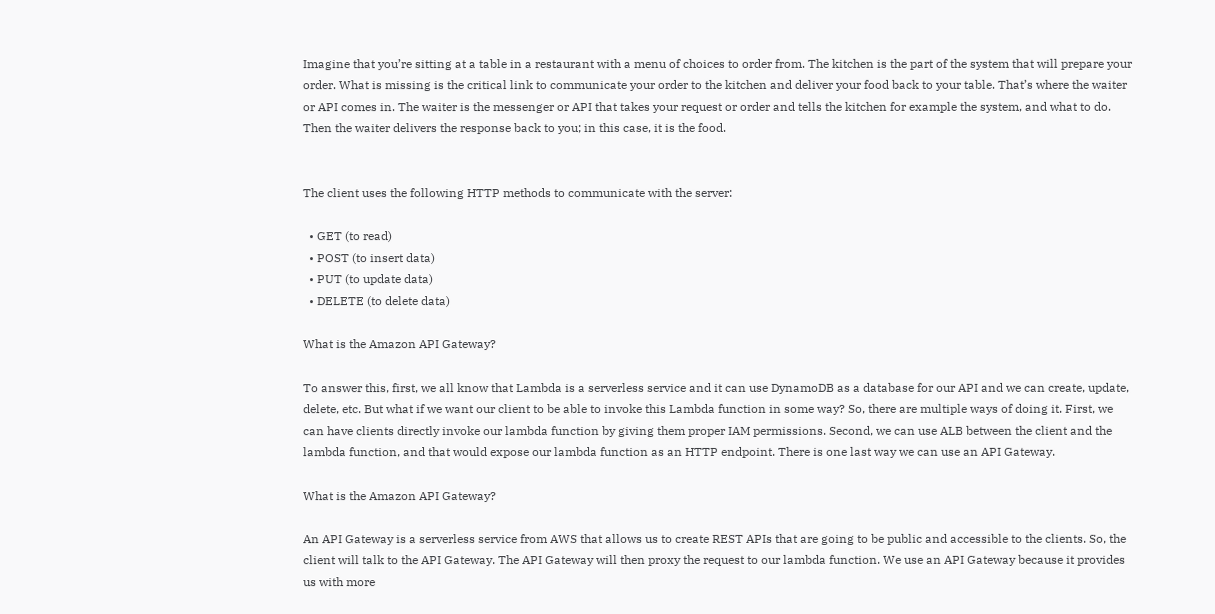Imagine that you’re sitting at a table in a restaurant with a menu of choices to order from. The kitchen is the part of the system that will prepare your order. What is missing is the critical link to communicate your order to the kitchen and deliver your food back to your table. That’s where the waiter or API comes in. The waiter is the messenger or API that takes your request or order and tells the kitchen for example the system, and what to do. Then the waiter delivers the response back to you; in this case, it is the food.


The client uses the following HTTP methods to communicate with the server:

  • GET (to read)
  • POST (to insert data)
  • PUT (to update data)
  • DELETE (to delete data)

What is the Amazon API Gateway?

To answer this, first, we all know that Lambda is a serverless service and it can use DynamoDB as a database for our API and we can create, update, delete, etc. But what if we want our client to be able to invoke this Lambda function in some way? So, there are multiple ways of doing it. First, we can have clients directly invoke our lambda function by giving them proper IAM permissions. Second, we can use ALB between the client and the lambda function, and that would expose our lambda function as an HTTP endpoint. There is one last way we can use an API Gateway.

What is the Amazon API Gateway?

An API Gateway is a serverless service from AWS that allows us to create REST APIs that are going to be public and accessible to the clients. So, the client will talk to the API Gateway. The API Gateway will then proxy the request to our lambda function. We use an API Gateway because it provides us with more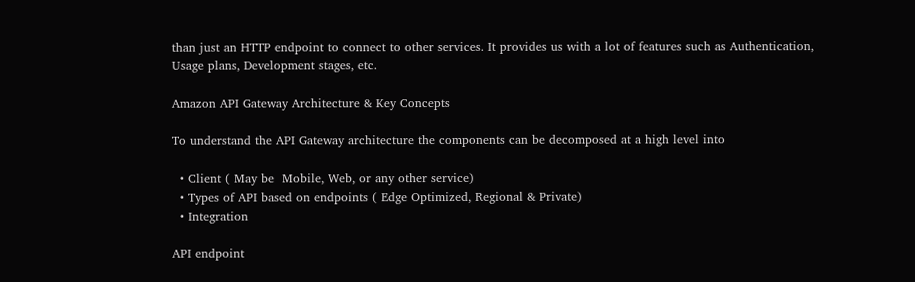than just an HTTP endpoint to connect to other services. It provides us with a lot of features such as Authentication, Usage plans, Development stages, etc.

Amazon API Gateway Architecture & Key Concepts

To understand the API Gateway architecture the components can be decomposed at a high level into

  • Client ( May be  Mobile, Web, or any other service)
  • Types of API based on endpoints ( Edge Optimized, Regional & Private)
  • Integration

API endpoint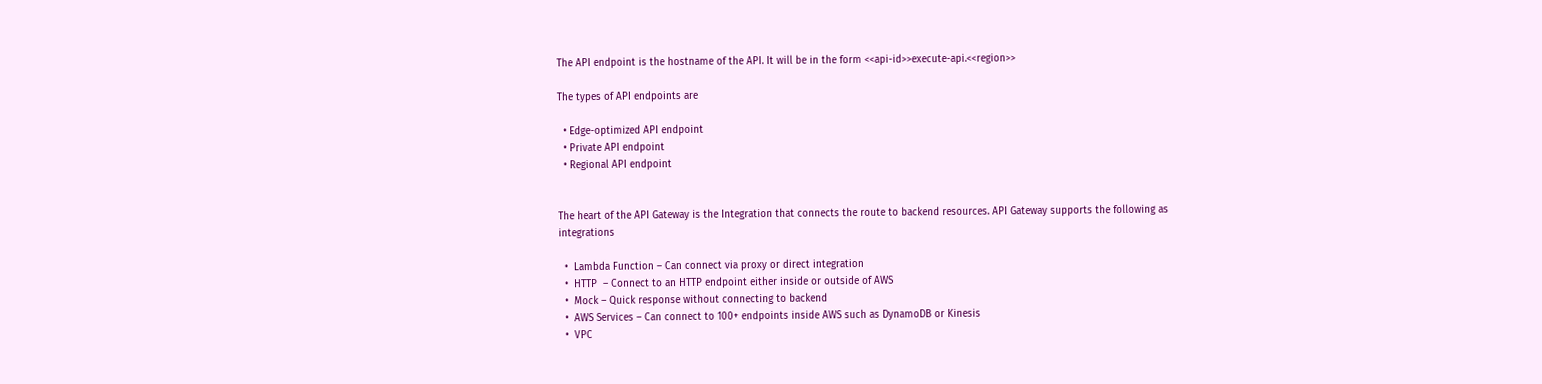The API endpoint is the hostname of the API. It will be in the form <<api-id>>execute-api.<<region>>

The types of API endpoints are

  • Edge-optimized API endpoint
  • Private API endpoint
  • Regional API endpoint


The heart of the API Gateway is the Integration that connects the route to backend resources. API Gateway supports the following as integrations

  •  Lambda Function – Can connect via proxy or direct integration
  •  HTTP  – Connect to an HTTP endpoint either inside or outside of AWS
  •  Mock – Quick response without connecting to backend
  •  AWS Services – Can connect to 100+ endpoints inside AWS such as DynamoDB or Kinesis
  •  VPC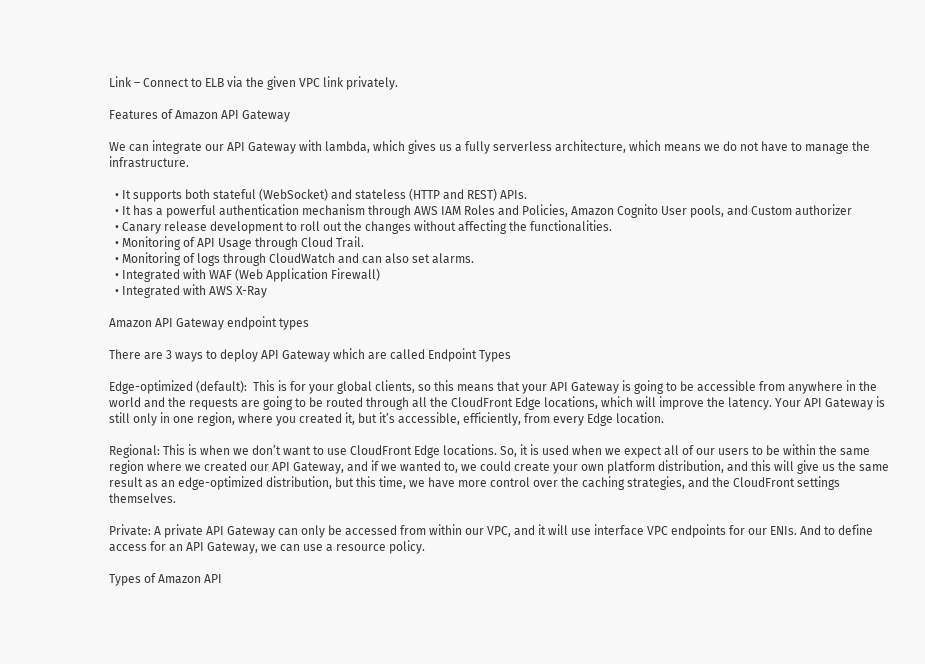Link – Connect to ELB via the given VPC link privately.

Features of Amazon API Gateway

We can integrate our API Gateway with lambda, which gives us a fully serverless architecture, which means we do not have to manage the infrastructure.

  • It supports both stateful (WebSocket) and stateless (HTTP and REST) APIs.
  • It has a powerful authentication mechanism through AWS IAM Roles and Policies, Amazon Cognito User pools, and Custom authorizer
  • Canary release development to roll out the changes without affecting the functionalities.
  • Monitoring of API Usage through Cloud Trail.
  • Monitoring of logs through CloudWatch and can also set alarms.
  • Integrated with WAF (Web Application Firewall)
  • Integrated with AWS X-Ray

Amazon API Gateway endpoint types

There are 3 ways to deploy API Gateway which are called Endpoint Types

Edge-optimized (default):  This is for your global clients, so this means that your API Gateway is going to be accessible from anywhere in the world and the requests are going to be routed through all the CloudFront Edge locations, which will improve the latency. Your API Gateway is still only in one region, where you created it, but it’s accessible, efficiently, from every Edge location.

Regional: This is when we don’t want to use CloudFront Edge locations. So, it is used when we expect all of our users to be within the same region where we created our API Gateway, and if we wanted to, we could create your own platform distribution, and this will give us the same result as an edge-optimized distribution, but this time, we have more control over the caching strategies, and the CloudFront settings themselves.

Private: A private API Gateway can only be accessed from within our VPC, and it will use interface VPC endpoints for our ENIs. And to define access for an API Gateway, we can use a resource policy.

Types of Amazon API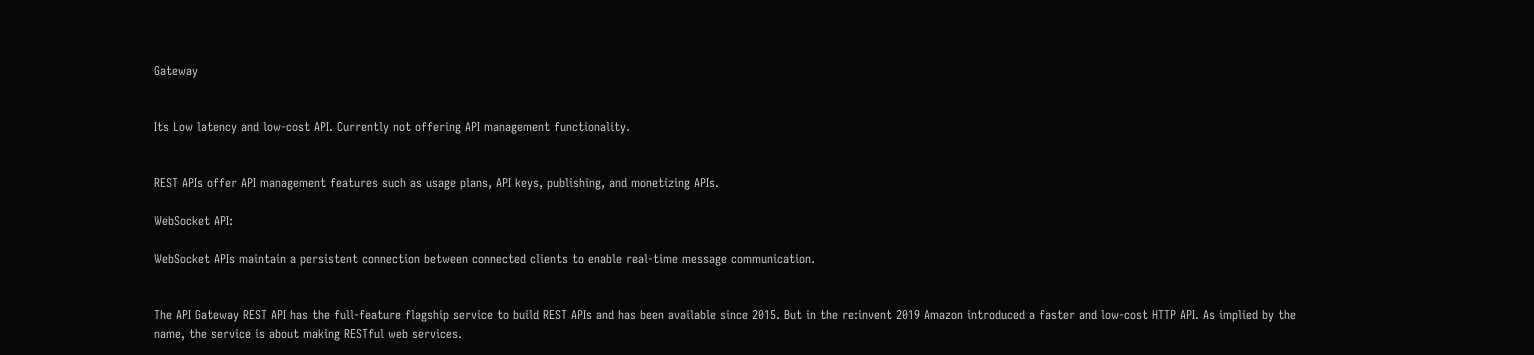Gateway


Its Low latency and low-cost API. Currently not offering API management functionality.


REST APIs offer API management features such as usage plans, API keys, publishing, and monetizing APIs.

WebSocket API:

WebSocket APIs maintain a persistent connection between connected clients to enable real-time message communication.


The API Gateway REST API has the full-feature flagship service to build REST APIs and has been available since 2015. But in the re:invent 2019 Amazon introduced a faster and low-cost HTTP API. As implied by the name, the service is about making RESTful web services.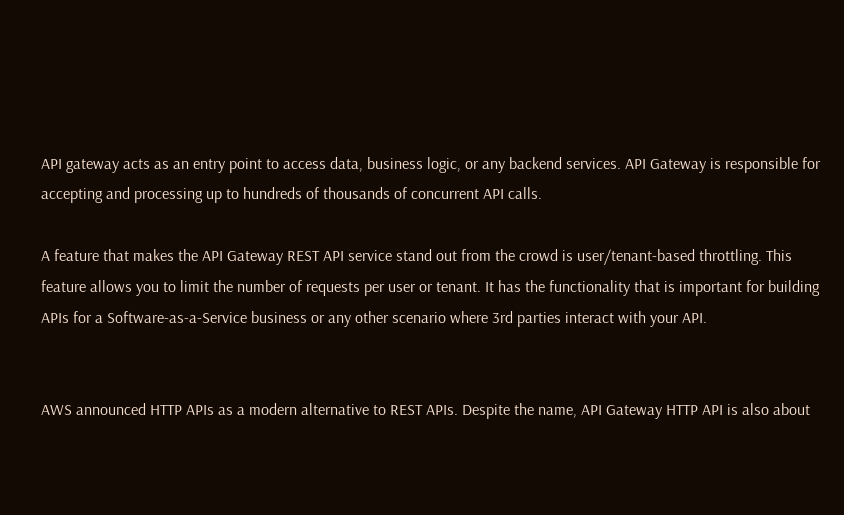API gateway acts as an entry point to access data, business logic, or any backend services. API Gateway is responsible for accepting and processing up to hundreds of thousands of concurrent API calls.

A feature that makes the API Gateway REST API service stand out from the crowd is user/tenant-based throttling. This feature allows you to limit the number of requests per user or tenant. It has the functionality that is important for building APIs for a Software-as-a-Service business or any other scenario where 3rd parties interact with your API.


AWS announced HTTP APIs as a modern alternative to REST APIs. Despite the name, API Gateway HTTP API is also about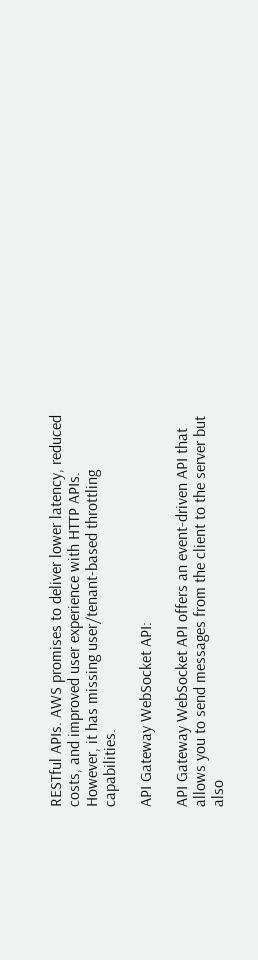RESTful APIs. AWS promises to deliver lower latency, reduced costs, and improved user experience with HTTP APIs. However, it has missing user/tenant-based throttling capabilities.

API Gateway WebSocket API:

API Gateway WebSocket API offers an event-driven API that allows you to send messages from the client to the server but also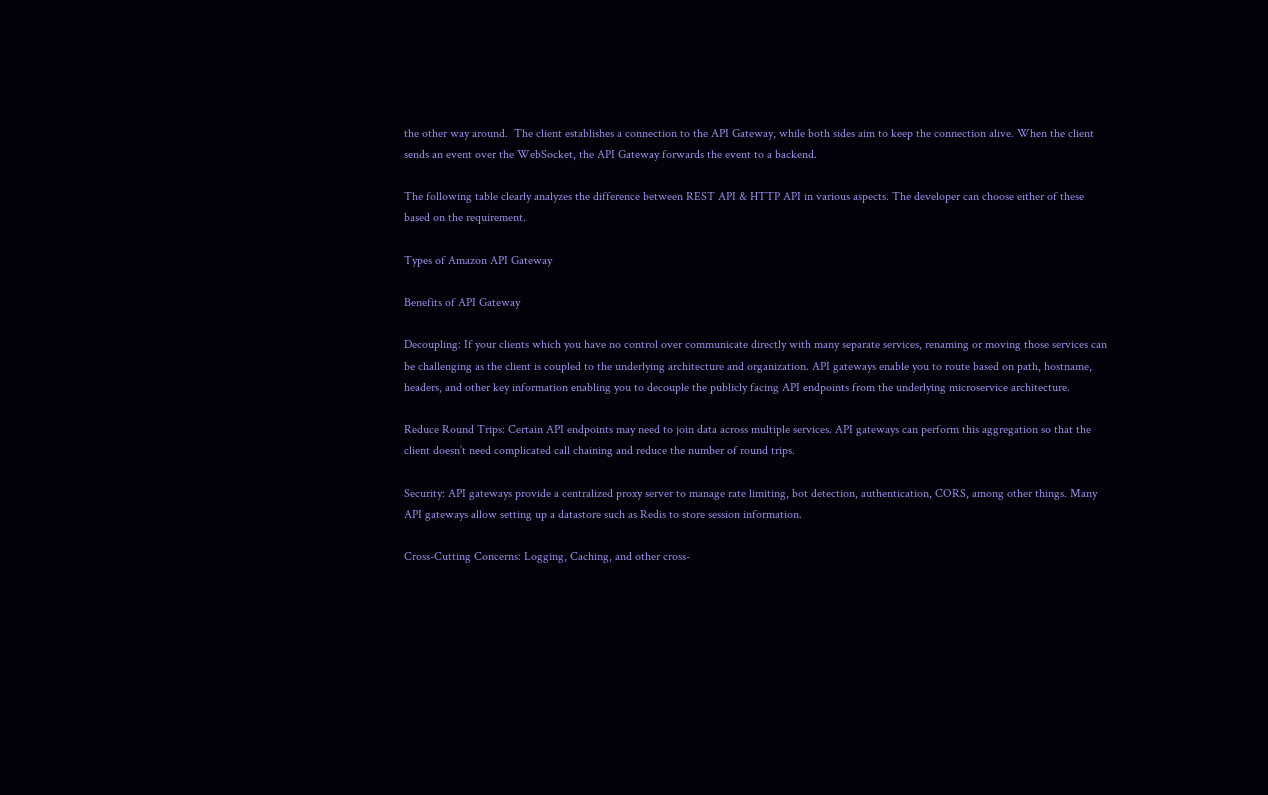the other way around.  The client establishes a connection to the API Gateway, while both sides aim to keep the connection alive. When the client sends an event over the WebSocket, the API Gateway forwards the event to a backend.

The following table clearly analyzes the difference between REST API & HTTP API in various aspects. The developer can choose either of these based on the requirement.

Types of Amazon API Gateway

Benefits of API Gateway

Decoupling: If your clients which you have no control over communicate directly with many separate services, renaming or moving those services can be challenging as the client is coupled to the underlying architecture and organization. API gateways enable you to route based on path, hostname, headers, and other key information enabling you to decouple the publicly facing API endpoints from the underlying microservice architecture.

Reduce Round Trips: Certain API endpoints may need to join data across multiple services. API gateways can perform this aggregation so that the client doesn’t need complicated call chaining and reduce the number of round trips.

Security: API gateways provide a centralized proxy server to manage rate limiting, bot detection, authentication, CORS, among other things. Many API gateways allow setting up a datastore such as Redis to store session information.

Cross-Cutting Concerns: Logging, Caching, and other cross-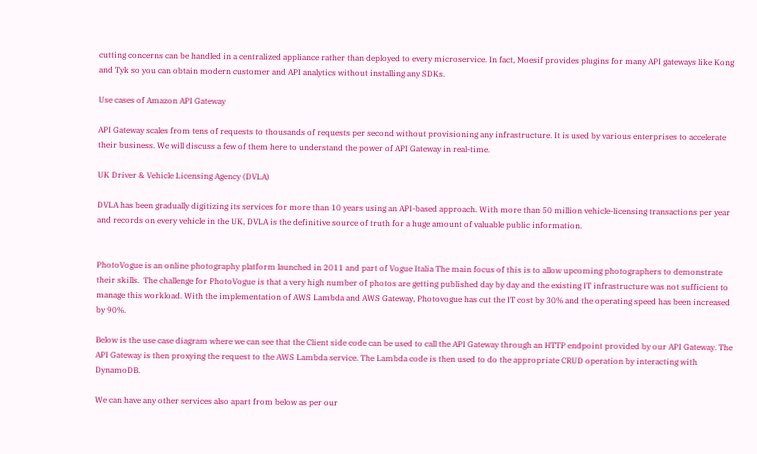cutting concerns can be handled in a centralized appliance rather than deployed to every microservice. In fact, Moesif provides plugins for many API gateways like Kong and Tyk so you can obtain modern customer and API analytics without installing any SDKs.

Use cases of Amazon API Gateway

API Gateway scales from tens of requests to thousands of requests per second without provisioning any infrastructure. It is used by various enterprises to accelerate their business. We will discuss a few of them here to understand the power of API Gateway in real-time.

UK Driver & Vehicle Licensing Agency (DVLA)

DVLA has been gradually digitizing its services for more than 10 years using an API-based approach. With more than 50 million vehicle-licensing transactions per year and records on every vehicle in the UK, DVLA is the definitive source of truth for a huge amount of valuable public information.


PhotoVogue is an online photography platform launched in 2011 and part of Vogue Italia The main focus of this is to allow upcoming photographers to demonstrate their skills.  The challenge for PhotoVogue is that a very high number of photos are getting published day by day and the existing IT infrastructure was not sufficient to manage this workload. With the implementation of AWS Lambda and AWS Gateway, Photovogue has cut the IT cost by 30% and the operating speed has been increased by 90%.

Below is the use case diagram where we can see that the Client side code can be used to call the API Gateway through an HTTP endpoint provided by our API Gateway. The API Gateway is then proxying the request to the AWS Lambda service. The Lambda code is then used to do the appropriate CRUD operation by interacting with DynamoDB.

We can have any other services also apart from below as per our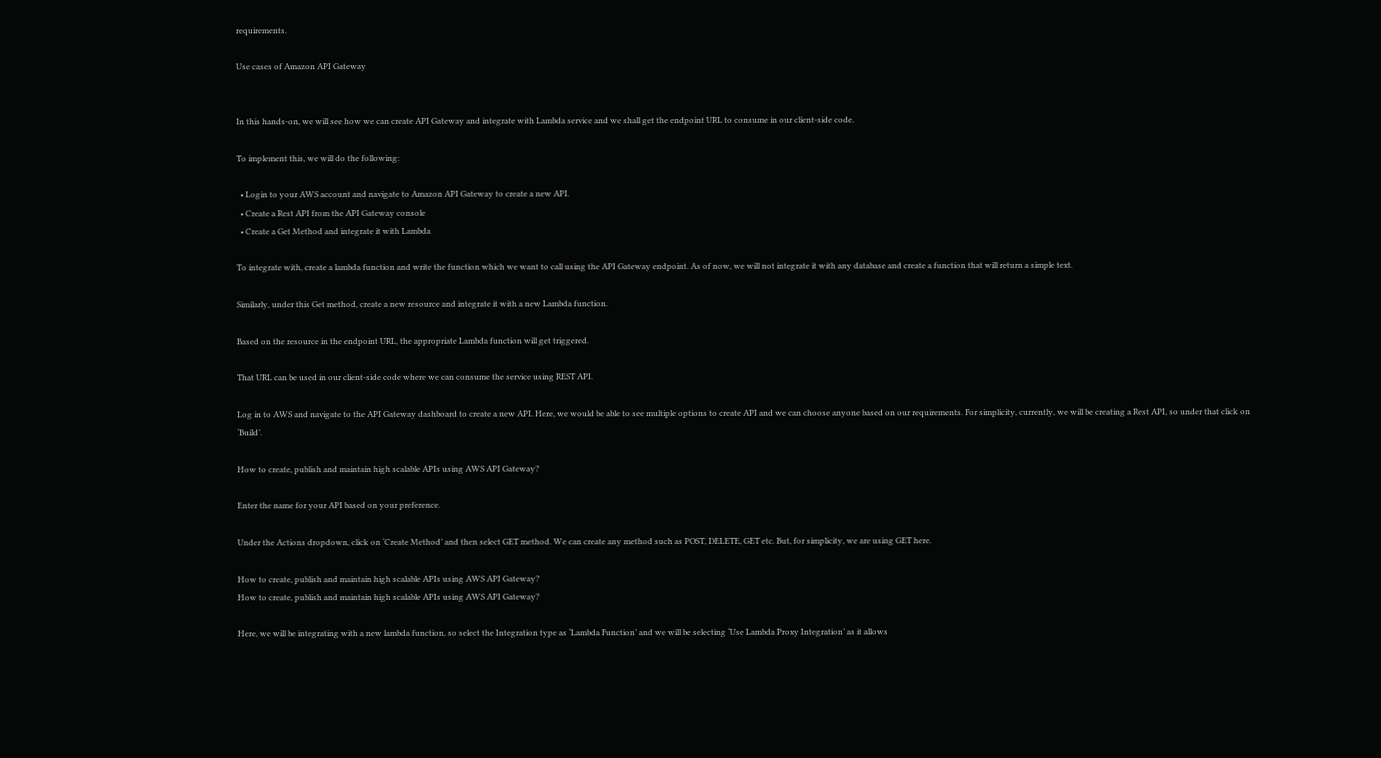requirements.

Use cases of Amazon API Gateway


In this hands-on, we will see how we can create API Gateway and integrate with Lambda service and we shall get the endpoint URL to consume in our client-side code.

To implement this, we will do the following:

  • Login to your AWS account and navigate to Amazon API Gateway to create a new API.
  • Create a Rest API from the API Gateway console
  • Create a Get Method and integrate it with Lambda

To integrate with, create a lambda function and write the function which we want to call using the API Gateway endpoint. As of now, we will not integrate it with any database and create a function that will return a simple text.

Similarly, under this Get method, create a new resource and integrate it with a new Lambda function.

Based on the resource in the endpoint URL, the appropriate Lambda function will get triggered.

That URL can be used in our client-side code where we can consume the service using REST API.

Log in to AWS and navigate to the API Gateway dashboard to create a new API. Here, we would be able to see multiple options to create API and we can choose anyone based on our requirements. For simplicity, currently, we will be creating a Rest API, so under that click on ‘Build’.

How to create, publish and maintain high scalable APIs using AWS API Gateway?

Enter the name for your API based on your preference.

Under the Actions dropdown, click on ‘Create Method’ and then select GET method. We can create any method such as POST, DELETE, GET etc. But, for simplicity, we are using GET here.

How to create, publish and maintain high scalable APIs using AWS API Gateway?
How to create, publish and maintain high scalable APIs using AWS API Gateway?

Here, we will be integrating with a new lambda function, so select the Integration type as ‘Lambda Function’ and we will be selecting ‘Use Lambda Proxy Integration’ as it allows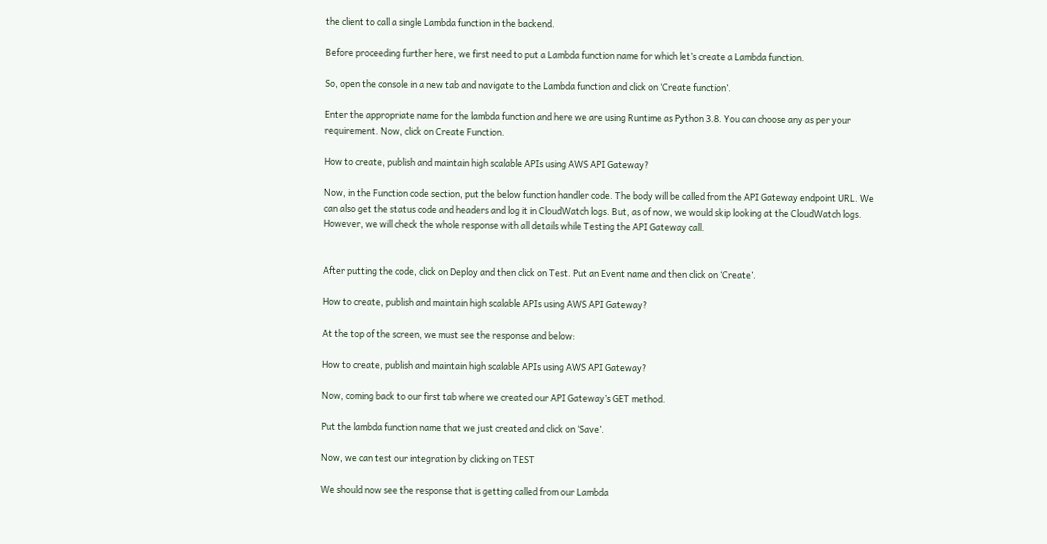the client to call a single Lambda function in the backend.

Before proceeding further here, we first need to put a Lambda function name for which let’s create a Lambda function.

So, open the console in a new tab and navigate to the Lambda function and click on ‘Create function’.

Enter the appropriate name for the lambda function and here we are using Runtime as Python 3.8. You can choose any as per your requirement. Now, click on Create Function.

How to create, publish and maintain high scalable APIs using AWS API Gateway?

Now, in the Function code section, put the below function handler code. The body will be called from the API Gateway endpoint URL. We can also get the status code and headers and log it in CloudWatch logs. But, as of now, we would skip looking at the CloudWatch logs. However, we will check the whole response with all details while Testing the API Gateway call.


After putting the code, click on Deploy and then click on Test. Put an Event name and then click on ‘Create’.

How to create, publish and maintain high scalable APIs using AWS API Gateway?

At the top of the screen, we must see the response and below:

How to create, publish and maintain high scalable APIs using AWS API Gateway?

Now, coming back to our first tab where we created our API Gateway’s GET method.

Put the lambda function name that we just created and click on ‘Save’.

Now, we can test our integration by clicking on TEST

We should now see the response that is getting called from our Lambda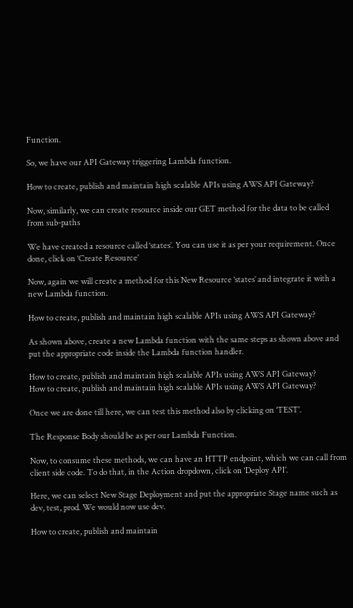Function.

So, we have our API Gateway triggering Lambda function.

How to create, publish and maintain high scalable APIs using AWS API Gateway?

Now, similarly, we can create resource inside our GET method for the data to be called from sub-paths

We have created a resource called ‘states’. You can use it as per your requirement. Once done, click on ‘Create Resource’

Now, again we will create a method for this New Resource ‘states’ and integrate it with a new Lambda function.

How to create, publish and maintain high scalable APIs using AWS API Gateway?

As shown above, create a new Lambda function with the same steps as shown above and put the appropriate code inside the Lambda function handler.

How to create, publish and maintain high scalable APIs using AWS API Gateway?
How to create, publish and maintain high scalable APIs using AWS API Gateway?

Once we are done till here, we can test this method also by clicking on ‘TEST’.

The Response Body should be as per our Lambda Function.

Now, to consume these methods, we can have an HTTP endpoint, which we can call from client side code. To do that, in the Action dropdown, click on ‘Deploy API’.

Here, we can select New Stage Deployment and put the appropriate Stage name such as dev, test, prod. We would now use dev.

How to create, publish and maintain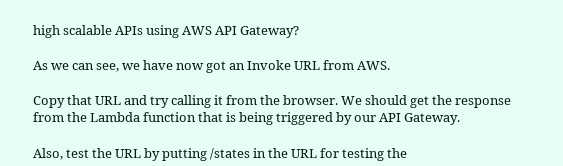high scalable APIs using AWS API Gateway?

As we can see, we have now got an Invoke URL from AWS.

Copy that URL and try calling it from the browser. We should get the response from the Lambda function that is being triggered by our API Gateway.

Also, test the URL by putting /states in the URL for testing the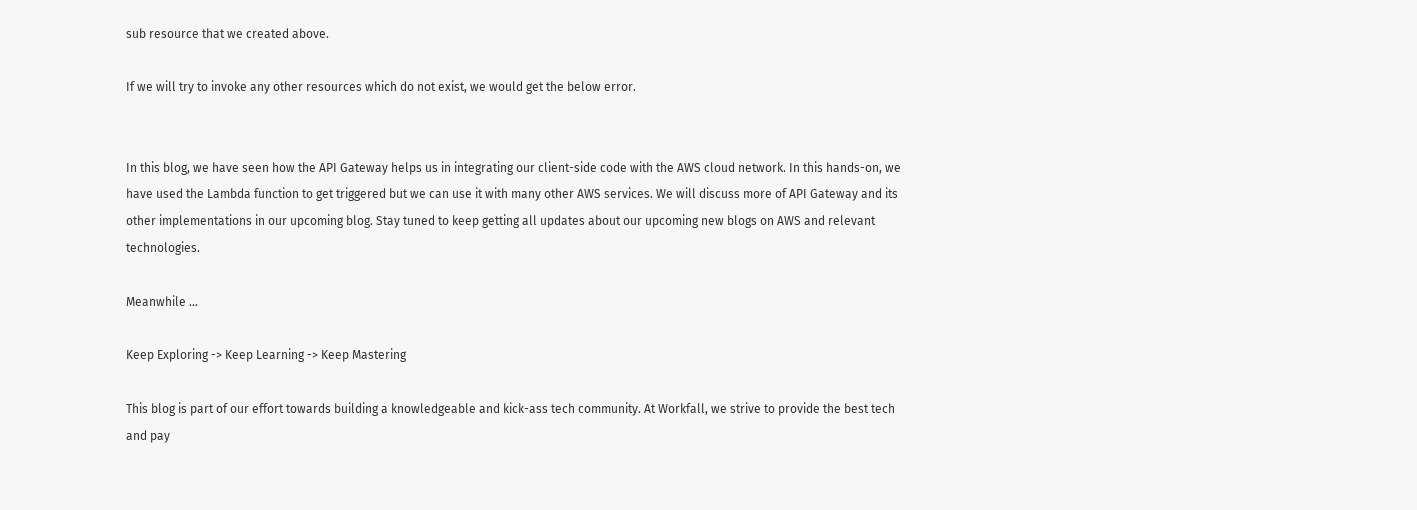sub resource that we created above.

If we will try to invoke any other resources which do not exist, we would get the below error.


In this blog, we have seen how the API Gateway helps us in integrating our client-side code with the AWS cloud network. In this hands-on, we have used the Lambda function to get triggered but we can use it with many other AWS services. We will discuss more of API Gateway and its other implementations in our upcoming blog. Stay tuned to keep getting all updates about our upcoming new blogs on AWS and relevant technologies.

Meanwhile …

Keep Exploring -> Keep Learning -> Keep Mastering

This blog is part of our effort towards building a knowledgeable and kick-ass tech community. At Workfall, we strive to provide the best tech and pay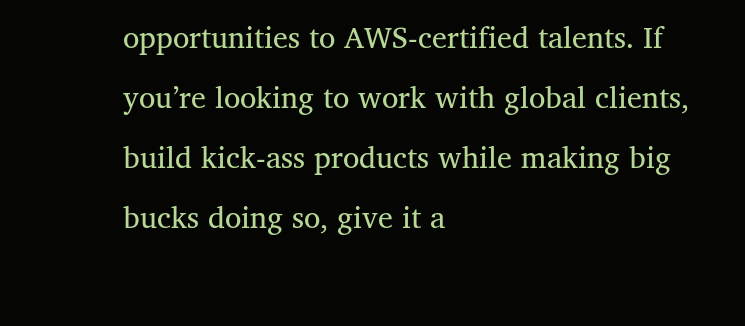opportunities to AWS-certified talents. If you’re looking to work with global clients, build kick-ass products while making big bucks doing so, give it a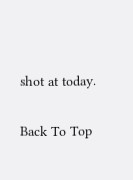shot at today.

Back To Top